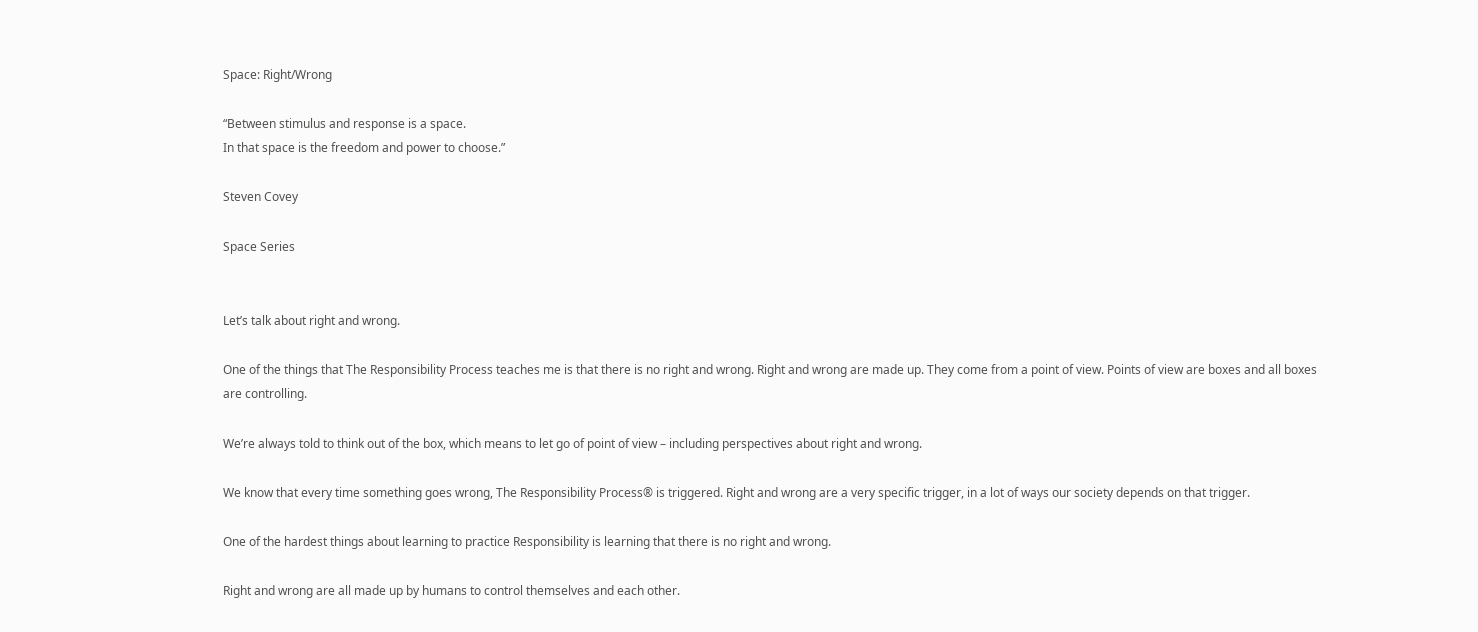Space: Right/Wrong

“Between stimulus and response is a space.
In that space is the freedom and power to choose.”

Steven Covey

Space Series


Let’s talk about right and wrong.

One of the things that The Responsibility Process teaches me is that there is no right and wrong. Right and wrong are made up. They come from a point of view. Points of view are boxes and all boxes are controlling.

We’re always told to think out of the box, which means to let go of point of view – including perspectives about right and wrong.

We know that every time something goes wrong, The Responsibility Process® is triggered. Right and wrong are a very specific trigger, in a lot of ways our society depends on that trigger.

One of the hardest things about learning to practice Responsibility is learning that there is no right and wrong.

Right and wrong are all made up by humans to control themselves and each other.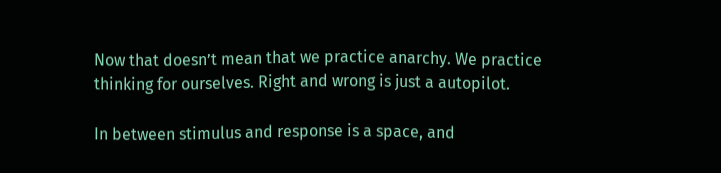Now that doesn’t mean that we practice anarchy. We practice thinking for ourselves. Right and wrong is just a autopilot.

In between stimulus and response is a space, and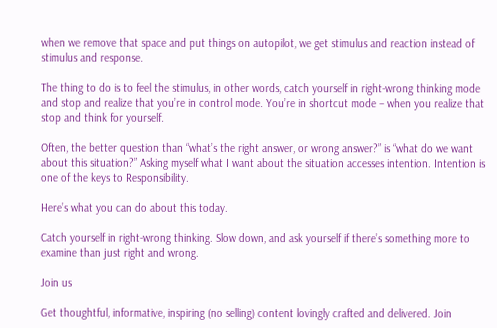when we remove that space and put things on autopilot, we get stimulus and reaction instead of stimulus and response.

The thing to do is to feel the stimulus, in other words, catch yourself in right-wrong thinking mode and stop and realize that you’re in control mode. You’re in shortcut mode – when you realize that stop and think for yourself.

Often, the better question than “what’s the right answer, or wrong answer?” is “what do we want about this situation?” Asking myself what I want about the situation accesses intention. Intention is one of the keys to Responsibility.

Here’s what you can do about this today.

Catch yourself in right-wrong thinking. Slow down, and ask yourself if there’s something more to examine than just right and wrong.

Join us

Get thoughtful, informative, inspiring (no selling) content lovingly crafted and delivered. Join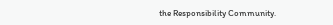the Responsibility Community.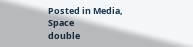Posted in Media, Space
double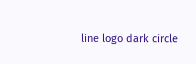line logo dark circle